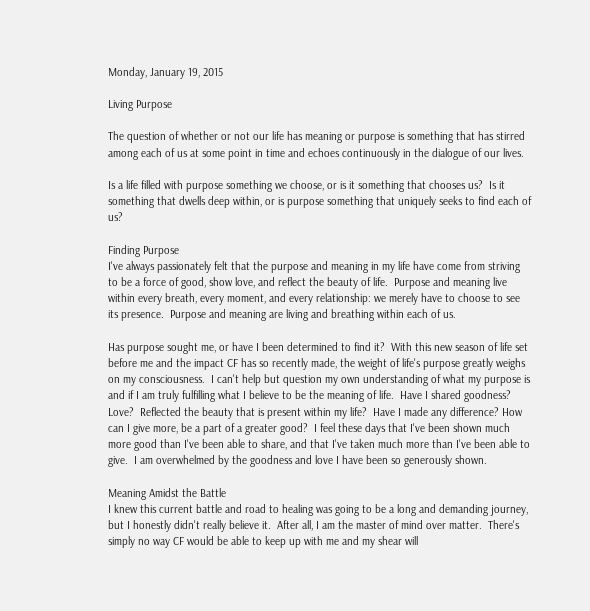Monday, January 19, 2015

Living Purpose

The question of whether or not our life has meaning or purpose is something that has stirred among each of us at some point in time and echoes continuously in the dialogue of our lives.

Is a life filled with purpose something we choose, or is it something that chooses us?  Is it something that dwells deep within, or is purpose something that uniquely seeks to find each of us?

Finding Purpose
I've always passionately felt that the purpose and meaning in my life have come from striving to be a force of good, show love, and reflect the beauty of life.  Purpose and meaning live within every breath, every moment, and every relationship: we merely have to choose to see its presence.  Purpose and meaning are living and breathing within each of us.

Has purpose sought me, or have I been determined to find it?  With this new season of life set before me and the impact CF has so recently made, the weight of life's purpose greatly weighs on my consciousness.  I can't help but question my own understanding of what my purpose is and if I am truly fulfilling what I believe to be the meaning of life.  Have I shared goodness?  Love?  Reflected the beauty that is present within my life?  Have I made any difference? How can I give more, be a part of a greater good?  I feel these days that I've been shown much more good than I've been able to share, and that I've taken much more than I've been able to give.  I am overwhelmed by the goodness and love I have been so generously shown.

Meaning Amidst the Battle
I knew this current battle and road to healing was going to be a long and demanding journey, but I honestly didn't really believe it.  After all, I am the master of mind over matter.  There's simply no way CF would be able to keep up with me and my shear will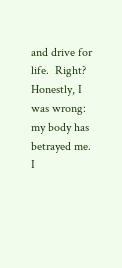and drive for life.  Right?  Honestly, I was wrong: my body has betrayed me.  I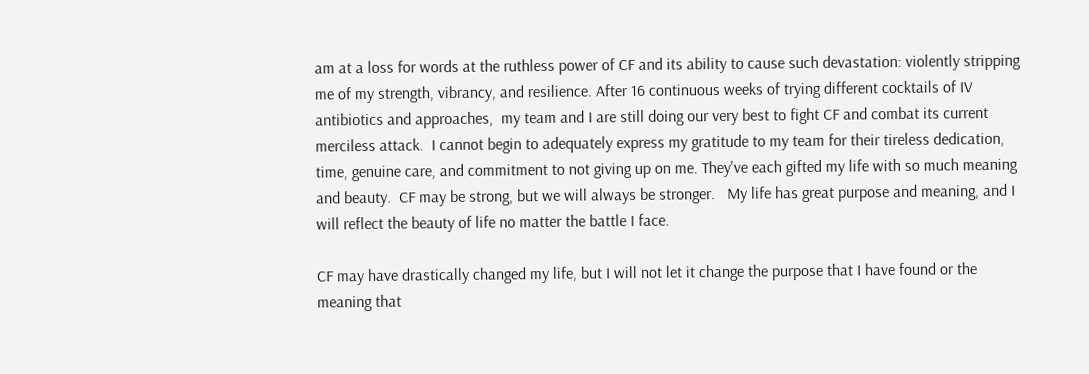am at a loss for words at the ruthless power of CF and its ability to cause such devastation: violently stripping me of my strength, vibrancy, and resilience. After 16 continuous weeks of trying different cocktails of IV antibiotics and approaches,  my team and I are still doing our very best to fight CF and combat its current merciless attack.  I cannot begin to adequately express my gratitude to my team for their tireless dedication, time, genuine care, and commitment to not giving up on me. They've each gifted my life with so much meaning and beauty.  CF may be strong, but we will always be stronger.   My life has great purpose and meaning, and I will reflect the beauty of life no matter the battle I face.

CF may have drastically changed my life, but I will not let it change the purpose that I have found or the meaning that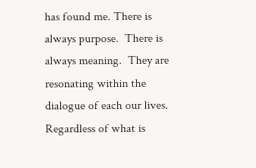has found me. There is always purpose.  There is always meaning.  They are resonating within the dialogue of each our lives.  Regardless of what is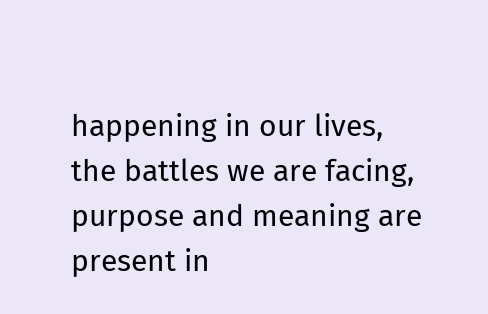happening in our lives, the battles we are facing, purpose and meaning are present in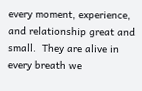every moment, experience, and relationship great and small.  They are alive in every breath we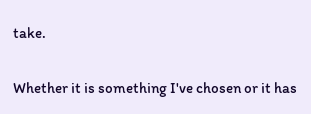take.

Whether it is something I've chosen or it has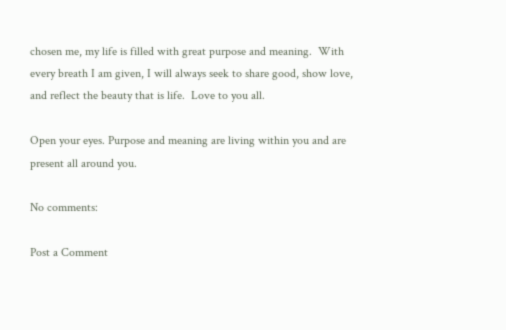chosen me, my life is filled with great purpose and meaning.  With every breath I am given, I will always seek to share good, show love, and reflect the beauty that is life.  Love to you all.

Open your eyes. Purpose and meaning are living within you and are present all around you.

No comments:

Post a Comment